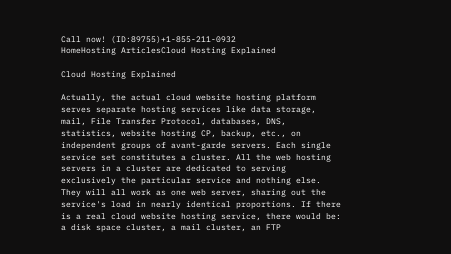Call now! (ID:89755)+1-855-211-0932
HomeHosting ArticlesCloud Hosting Explained

Cloud Hosting Explained

Actually, the actual cloud website hosting platform serves separate hosting services like data storage, mail, File Transfer Protocol, databases, DNS, statistics, website hosting CP, backup, etc., on independent groups of avant-garde servers. Each single service set constitutes a cluster. All the web hosting servers in a cluster are dedicated to serving exclusively the particular service and nothing else. They will all work as one web server, sharing out the service's load in nearly identical proportions. If there is a real cloud website hosting service, there would be: a disk space cluster, a mail cluster, an FTP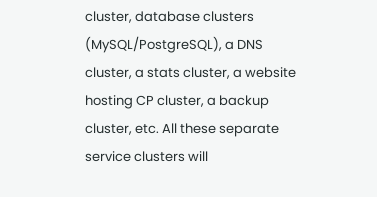cluster, database clusters (MySQL/PostgreSQL), a DNS cluster, a stats cluster, a website hosting CP cluster, a backup cluster, etc. All these separate service clusters will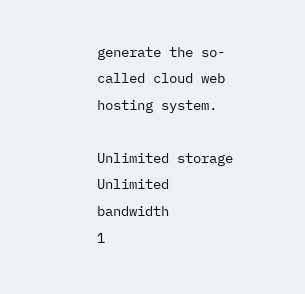generate the so-called cloud web hosting system.

Unlimited storage
Unlimited bandwidth
1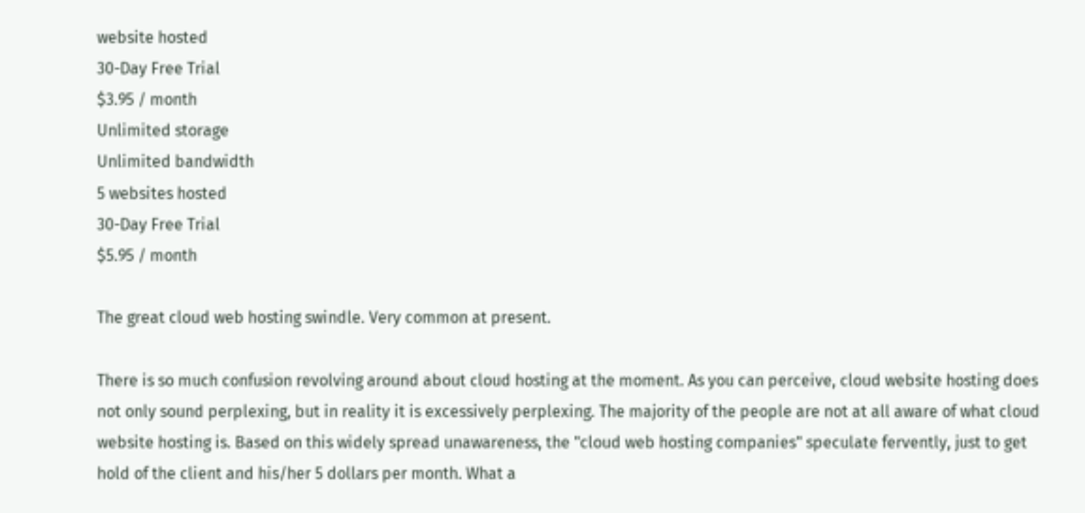website hosted
30-Day Free Trial
$3.95 / month
Unlimited storage
Unlimited bandwidth
5 websites hosted
30-Day Free Trial
$5.95 / month

The great cloud web hosting swindle. Very common at present.

There is so much confusion revolving around about cloud hosting at the moment. As you can perceive, cloud website hosting does not only sound perplexing, but in reality it is excessively perplexing. The majority of the people are not at all aware of what cloud website hosting is. Based on this widely spread unawareness, the "cloud web hosting companies" speculate fervently, just to get hold of the client and his/her 5 dollars per month. What a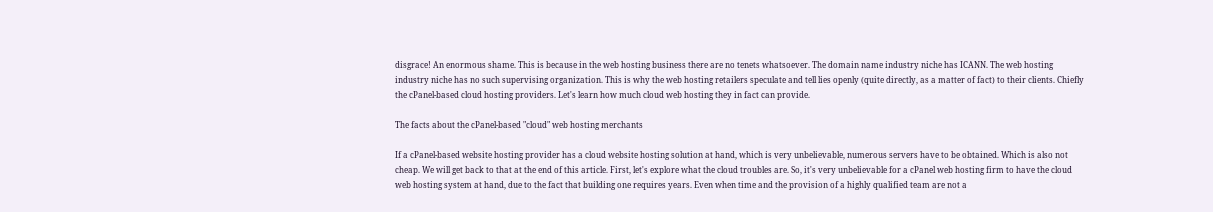disgrace! An enormous shame. This is because in the web hosting business there are no tenets whatsoever. The domain name industry niche has ICANN. The web hosting industry niche has no such supervising organization. This is why the web hosting retailers speculate and tell lies openly (quite directly, as a matter of fact) to their clients. Chiefly the cPanel-based cloud hosting providers. Let's learn how much cloud web hosting they in fact can provide.

The facts about the cPanel-based "cloud" web hosting merchants

If a cPanel-based website hosting provider has a cloud website hosting solution at hand, which is very unbelievable, numerous servers have to be obtained. Which is also not cheap. We will get back to that at the end of this article. First, let's explore what the cloud troubles are. So, it's very unbelievable for a cPanel web hosting firm to have the cloud web hosting system at hand, due to the fact that building one requires years. Even when time and the provision of a highly qualified team are not a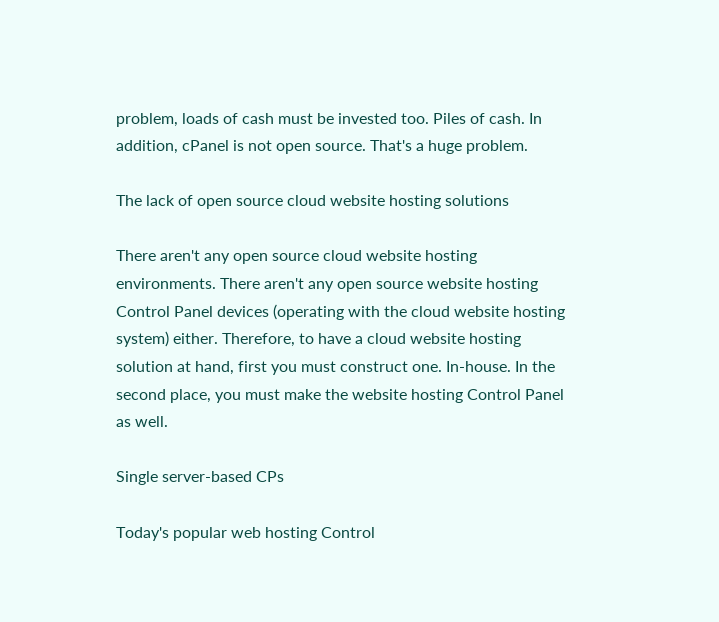problem, loads of cash must be invested too. Piles of cash. In addition, cPanel is not open source. That's a huge problem.

The lack of open source cloud website hosting solutions

There aren't any open source cloud website hosting environments. There aren't any open source website hosting Control Panel devices (operating with the cloud website hosting system) either. Therefore, to have a cloud website hosting solution at hand, first you must construct one. In-house. In the second place, you must make the website hosting Control Panel as well.

Single server-based CPs

Today's popular web hosting Control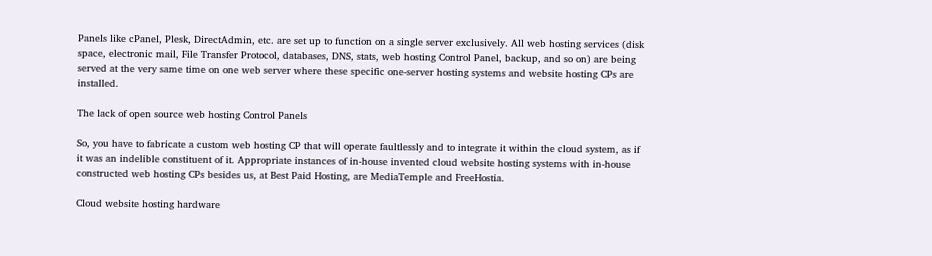Panels like cPanel, Plesk, DirectAdmin, etc. are set up to function on a single server exclusively. All web hosting services (disk space, electronic mail, File Transfer Protocol, databases, DNS, stats, web hosting Control Panel, backup, and so on) are being served at the very same time on one web server where these specific one-server hosting systems and website hosting CPs are installed.

The lack of open source web hosting Control Panels

So, you have to fabricate a custom web hosting CP that will operate faultlessly and to integrate it within the cloud system, as if it was an indelible constituent of it. Appropriate instances of in-house invented cloud website hosting systems with in-house constructed web hosting CPs besides us, at Best Paid Hosting, are MediaTemple and FreeHostia.

Cloud website hosting hardware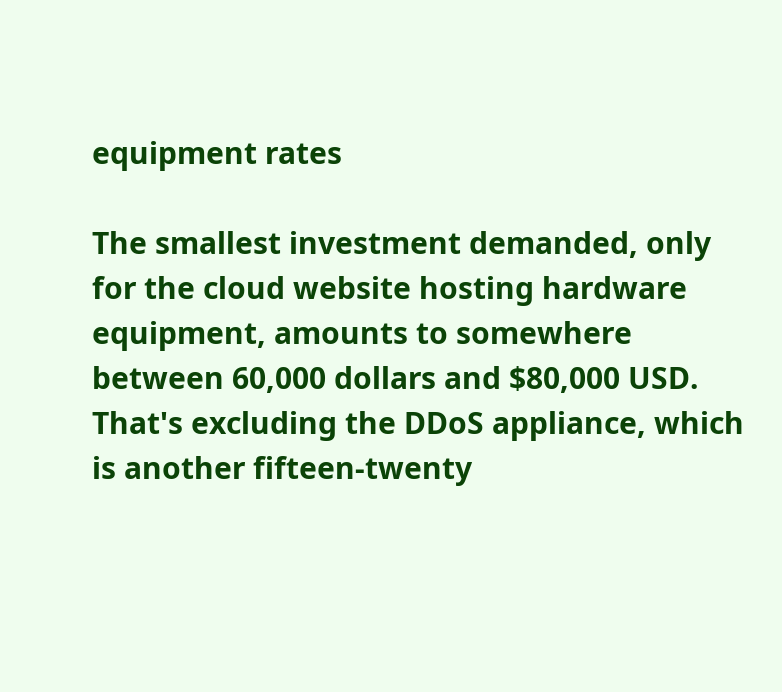equipment rates

The smallest investment demanded, only for the cloud website hosting hardware equipment, amounts to somewhere between 60,000 dollars and $80,000 USD. That's excluding the DDoS appliance, which is another fifteen-twenty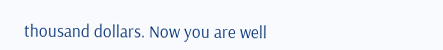thousand dollars. Now you are well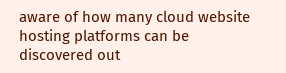aware of how many cloud website hosting platforms can be discovered out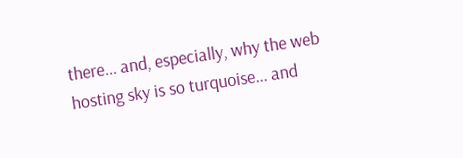there... and, especially, why the web hosting sky is so turquoise... and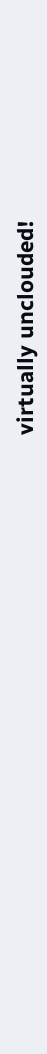virtually unclouded!